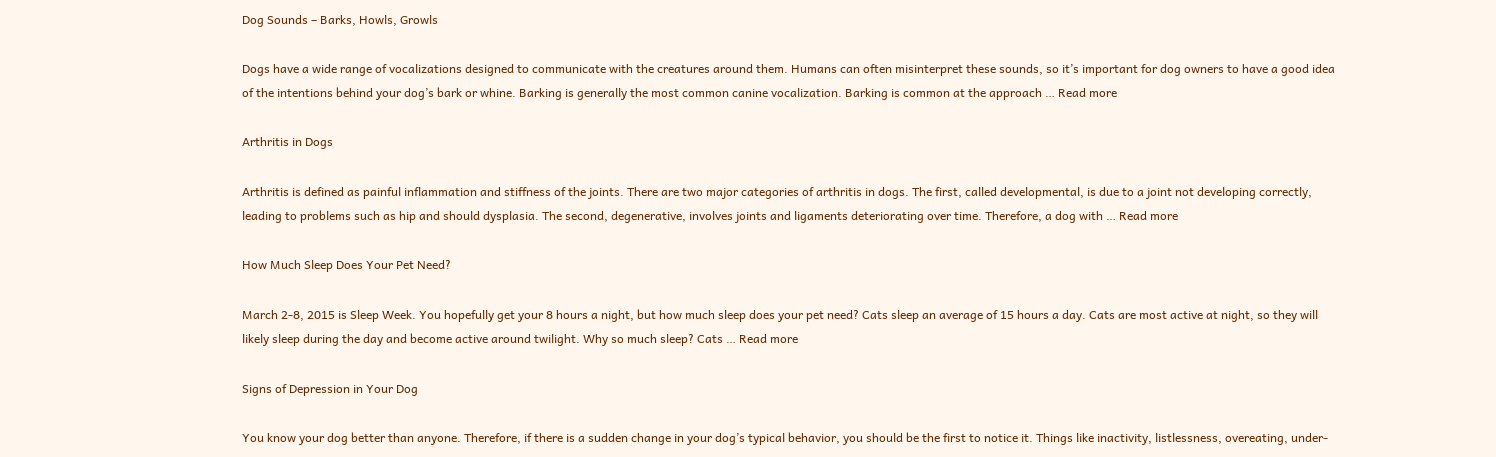Dog Sounds – Barks, Howls, Growls

Dogs have a wide range of vocalizations designed to communicate with the creatures around them. Humans can often misinterpret these sounds, so it’s important for dog owners to have a good idea of the intentions behind your dog’s bark or whine. Barking is generally the most common canine vocalization. Barking is common at the approach … Read more

Arthritis in Dogs

Arthritis is defined as painful inflammation and stiffness of the joints. There are two major categories of arthritis in dogs. The first, called developmental, is due to a joint not developing correctly, leading to problems such as hip and should dysplasia. The second, degenerative, involves joints and ligaments deteriorating over time. Therefore, a dog with … Read more

How Much Sleep Does Your Pet Need?

March 2-8, 2015 is Sleep Week. You hopefully get your 8 hours a night, but how much sleep does your pet need? Cats sleep an average of 15 hours a day. Cats are most active at night, so they will likely sleep during the day and become active around twilight. Why so much sleep? Cats … Read more

Signs of Depression in Your Dog

You know your dog better than anyone. Therefore, if there is a sudden change in your dog’s typical behavior, you should be the first to notice it. Things like inactivity, listlessness, overeating, under-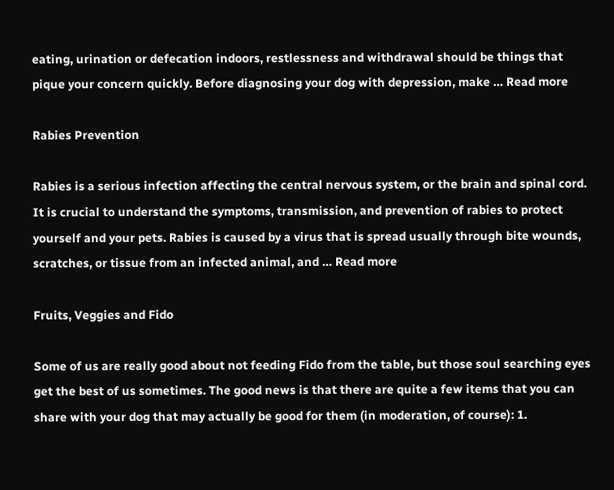eating, urination or defecation indoors, restlessness and withdrawal should be things that pique your concern quickly. Before diagnosing your dog with depression, make … Read more

Rabies Prevention

Rabies is a serious infection affecting the central nervous system, or the brain and spinal cord. It is crucial to understand the symptoms, transmission, and prevention of rabies to protect yourself and your pets. Rabies is caused by a virus that is spread usually through bite wounds, scratches, or tissue from an infected animal, and … Read more

Fruits, Veggies and Fido

Some of us are really good about not feeding Fido from the table, but those soul searching eyes get the best of us sometimes. The good news is that there are quite a few items that you can share with your dog that may actually be good for them (in moderation, of course): 1.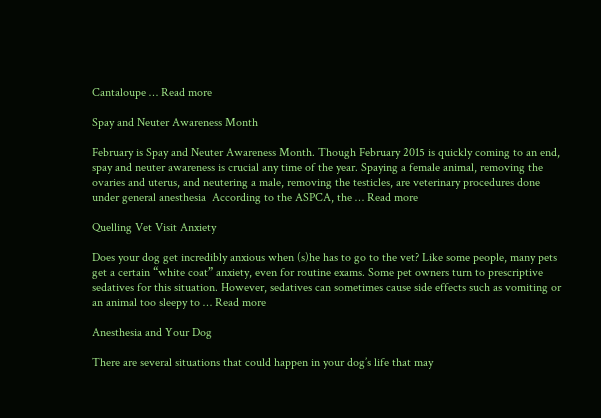Cantaloupe … Read more

Spay and Neuter Awareness Month

February is Spay and Neuter Awareness Month. Though February 2015 is quickly coming to an end, spay and neuter awareness is crucial any time of the year. Spaying a female animal, removing the ovaries and uterus, and neutering a male, removing the testicles, are veterinary procedures done under general anesthesia  According to the ASPCA, the … Read more

Quelling Vet Visit Anxiety

Does your dog get incredibly anxious when (s)he has to go to the vet? Like some people, many pets get a certain “white coat” anxiety, even for routine exams. Some pet owners turn to prescriptive sedatives for this situation. However, sedatives can sometimes cause side effects such as vomiting or an animal too sleepy to … Read more

Anesthesia and Your Dog

There are several situations that could happen in your dog’s life that may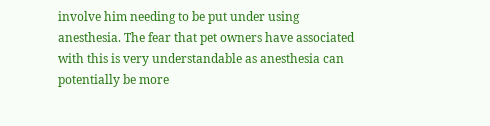involve him needing to be put under using anesthesia. The fear that pet owners have associated with this is very understandable as anesthesia can potentially be more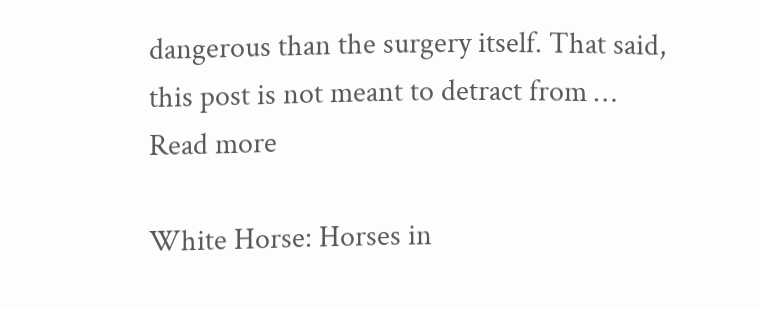dangerous than the surgery itself. That said, this post is not meant to detract from … Read more

White Horse: Horses in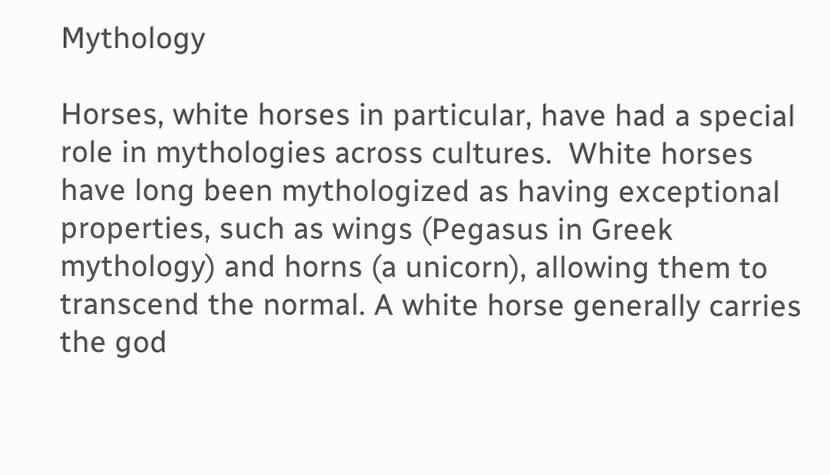Mythology

Horses, white horses in particular, have had a special role in mythologies across cultures.  White horses have long been mythologized as having exceptional properties, such as wings (Pegasus in Greek mythology) and horns (a unicorn), allowing them to transcend the normal. A white horse generally carries the god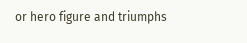or hero figure and triumphs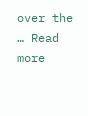over the … Read more